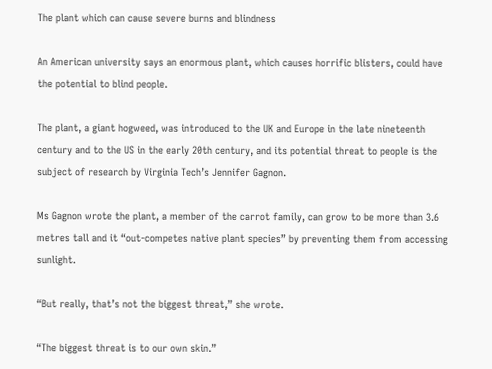The plant which can cause severe burns and blindness

An American university says an enormous plant, which causes horrific blisters, could have the potential to blind people.

The plant, a giant hogweed, was introduced to the UK and Europe in the late nineteenth century and to the US in the early 20th century, and its potential threat to people is the subject of research by Virginia Tech’s Jennifer Gagnon.

Ms Gagnon wrote the plant, a member of the carrot family, can grow to be more than 3.6 metres tall and it “out-competes native plant species” by preventing them from accessing sunlight.

“But really, that’s not the biggest threat,” she wrote.

“The biggest threat is to our own skin.”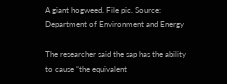A giant hogweed. File pic. Source: Department of Environment and Energy

The researcher said the sap has the ability to cause “the equivalent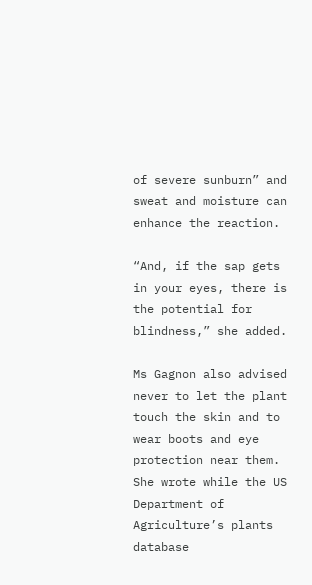of severe sunburn” and sweat and moisture can enhance the reaction.

“And, if the sap gets in your eyes, there is the potential for blindness,” she added.

Ms Gagnon also advised never to let the plant touch the skin and to wear boots and eye protection near them. She wrote while the US Department of Agriculture’s plants database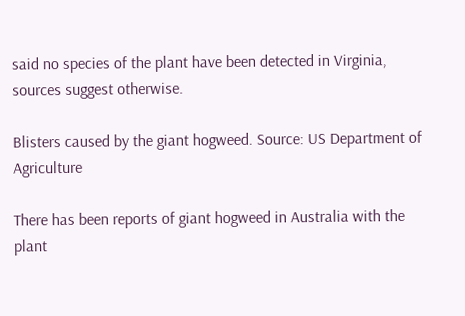said no species of the plant have been detected in Virginia, sources suggest otherwise.

Blisters caused by the giant hogweed. Source: US Department of Agriculture

There has been reports of giant hogweed in Australia with the plant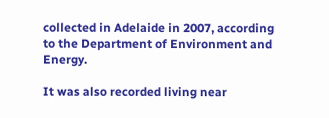collected in Adelaide in 2007, according to the Department of Environment and Energy.

It was also recorded living near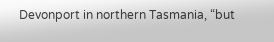Devonport in northern Tasmania, “but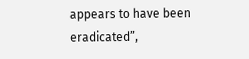appears to have been eradicated”,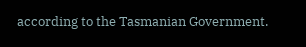according to the Tasmanian Government.